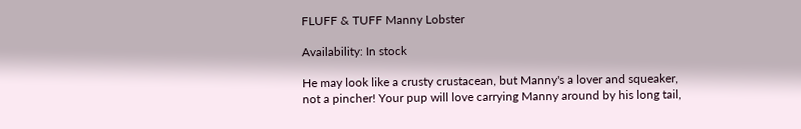FLUFF & TUFF Manny Lobster

Availability: In stock

He may look like a crusty crustacean, but Manny's a lover and squeaker, not a pincher! Your pup will love carrying Manny around by his long tail,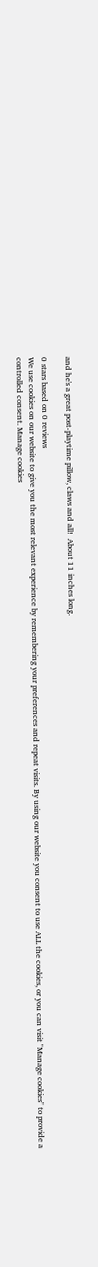and he's a great post-playtime pillow, claws and all!  About 11 inches long.

0 stars based on 0 reviews
We use cookies on our website to give you the most relevant experience by remembering your preferences and repeat visits. By using our website you consent to use ALL the cookies, or you can visit "Manage cookies" to provide a controlled consent. Manage cookies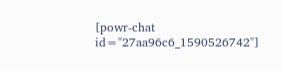[powr-chat id="27aa96c6_1590526742"]